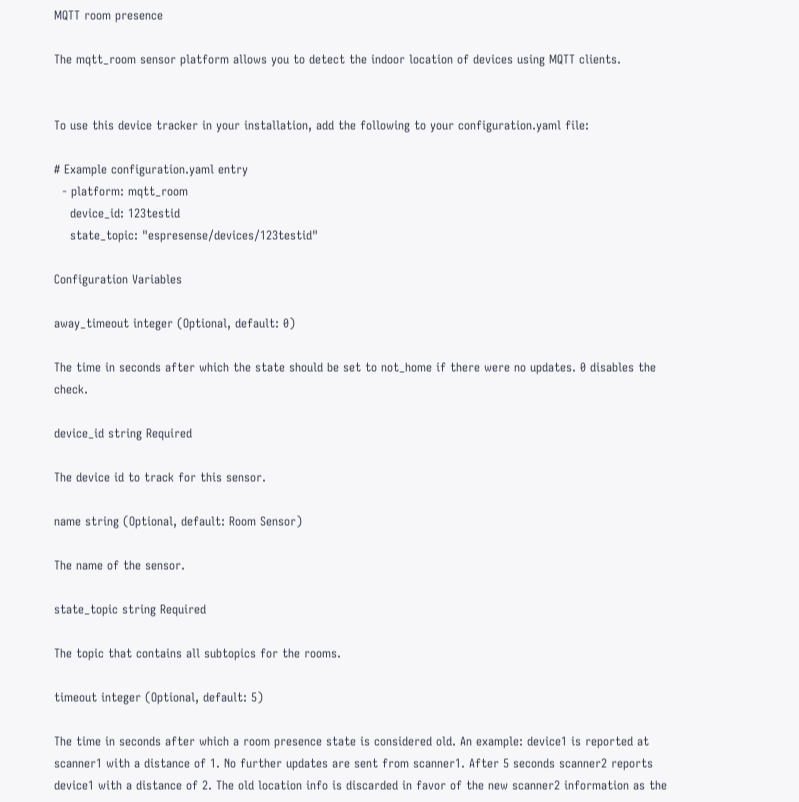MQTT room presence

The mqtt_room sensor platform allows you to detect the indoor location of devices using MQTT clients.


To use this device tracker in your installation, add the following to your configuration.yaml file:

# Example configuration.yaml entry
  - platform: mqtt_room
    device_id: 123testid
    state_topic: "espresense/devices/123testid"

Configuration Variables

away_timeout integer (Optional, default: 0)

The time in seconds after which the state should be set to not_home if there were no updates. 0 disables the check.

device_id string Required

The device id to track for this sensor.

name string (Optional, default: Room Sensor)

The name of the sensor.

state_topic string Required

The topic that contains all subtopics for the rooms.

timeout integer (Optional, default: 5)

The time in seconds after which a room presence state is considered old. An example: device1 is reported at scanner1 with a distance of 1. No further updates are sent from scanner1. After 5 seconds scanner2 reports device1 with a distance of 2. The old location info is discarded in favor of the new scanner2 information as the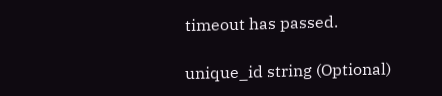timeout has passed.

unique_id string (Optional)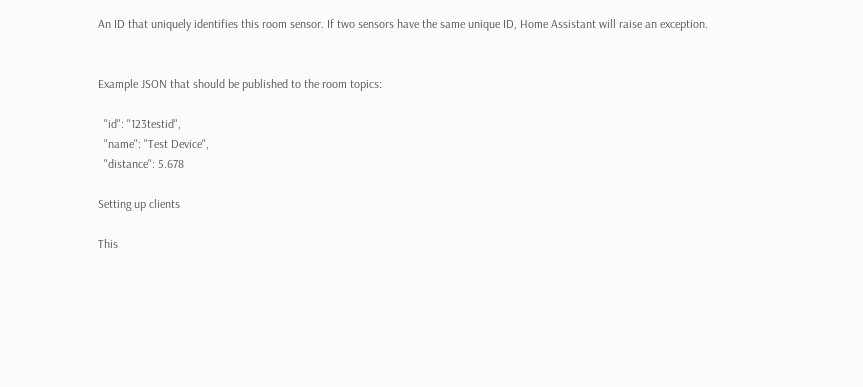An ID that uniquely identifies this room sensor. If two sensors have the same unique ID, Home Assistant will raise an exception.


Example JSON that should be published to the room topics:

  "id": "123testid",
  "name": "Test Device",
  "distance": 5.678

Setting up clients

This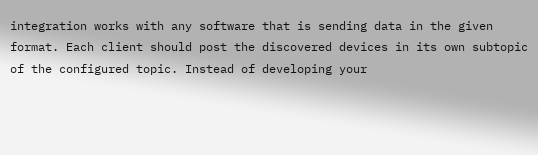integration works with any software that is sending data in the given format. Each client should post the discovered devices in its own subtopic of the configured topic. Instead of developing your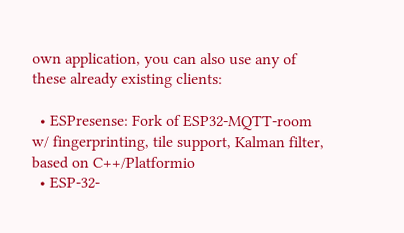own application, you can also use any of these already existing clients:

  • ESPresense: Fork of ESP32-MQTT-room w/ fingerprinting, tile support, Kalman filter, based on C++/Platformio
  • ESP-32-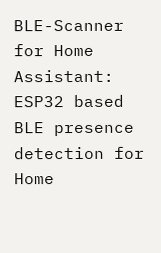BLE-Scanner for Home Assistant: ESP32 based BLE presence detection for Home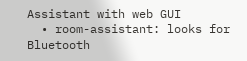Assistant with web GUI
  • room-assistant: looks for Bluetooth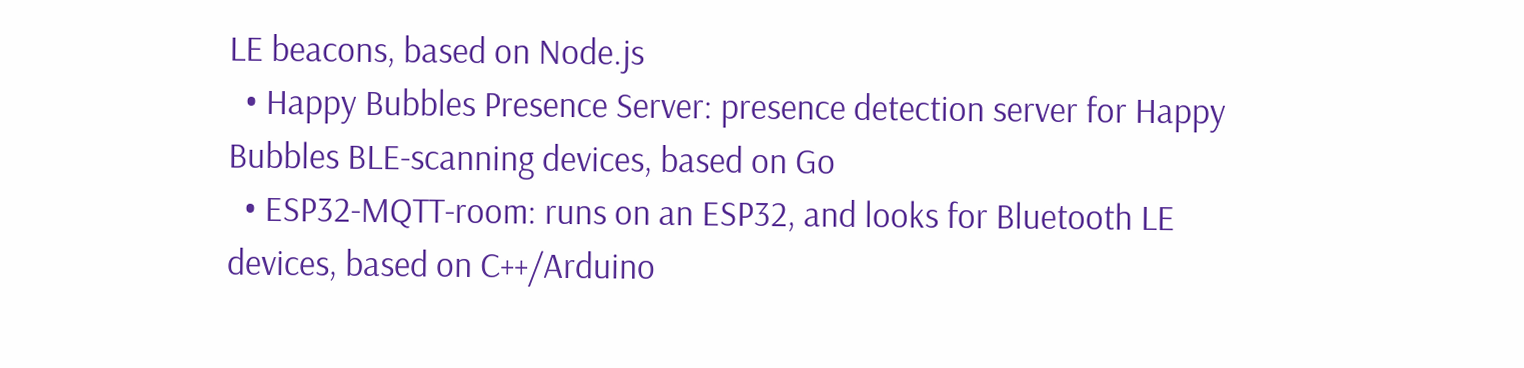LE beacons, based on Node.js
  • Happy Bubbles Presence Server: presence detection server for Happy Bubbles BLE-scanning devices, based on Go
  • ESP32-MQTT-room: runs on an ESP32, and looks for Bluetooth LE devices, based on C++/Arduino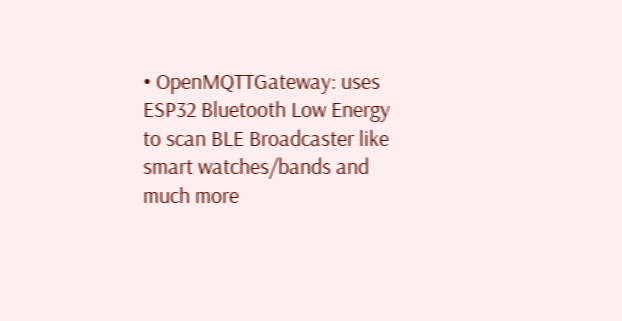• OpenMQTTGateway: uses ESP32 Bluetooth Low Energy to scan BLE Broadcaster like smart watches/bands and much more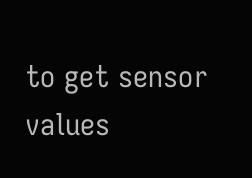to get sensor values